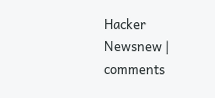Hacker Newsnew | comments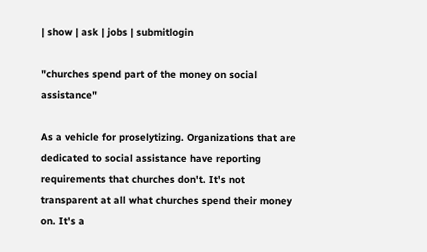| show | ask | jobs | submitlogin

"churches spend part of the money on social assistance"

As a vehicle for proselytizing. Organizations that are dedicated to social assistance have reporting requirements that churches don't. It's not transparent at all what churches spend their money on. It's a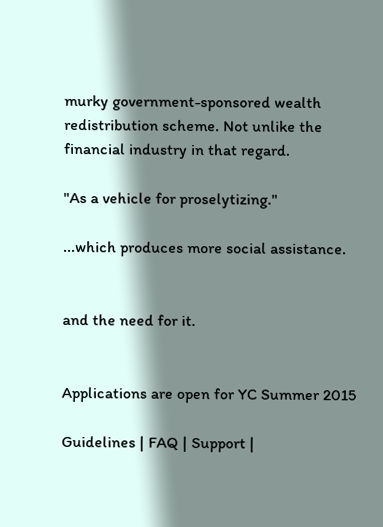murky government-sponsored wealth redistribution scheme. Not unlike the financial industry in that regard.

"As a vehicle for proselytizing."

...which produces more social assistance.


and the need for it.


Applications are open for YC Summer 2015

Guidelines | FAQ | Support |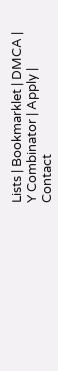Lists | Bookmarklet | DMCA | Y Combinator | Apply | Contact